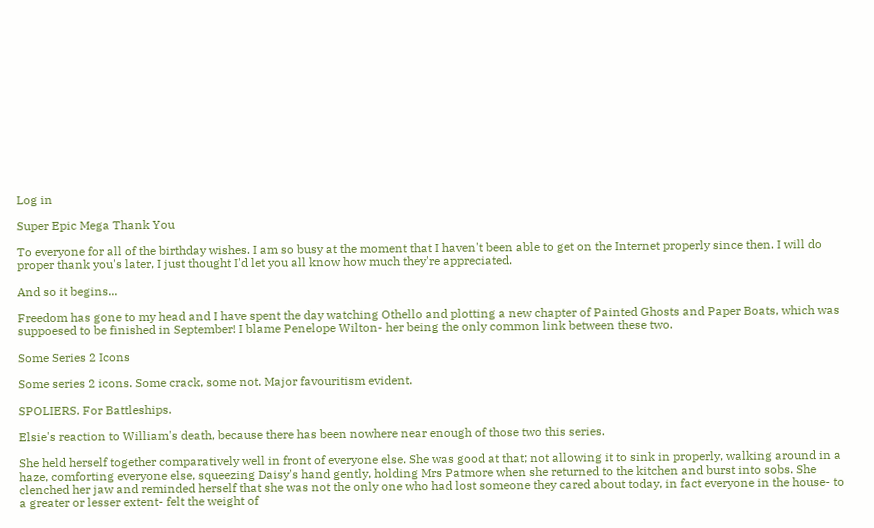Log in

Super Epic Mega Thank You

To everyone for all of the birthday wishes. I am so busy at the moment that I haven't been able to get on the Internet properly since then. I will do proper thank you's later, I just thought I'd let you all know how much they're appreciated.

And so it begins...

Freedom has gone to my head and I have spent the day watching Othello and plotting a new chapter of Painted Ghosts and Paper Boats, which was suppoesed to be finished in September! I blame Penelope Wilton- her being the only common link between these two.

Some Series 2 Icons

Some series 2 icons. Some crack, some not. Major favouritism evident.

SPOLIERS. For Battleships.

Elsie's reaction to William's death, because there has been nowhere near enough of those two this series.

She held herself together comparatively well in front of everyone else. She was good at that; not allowing it to sink in properly, walking around in a haze, comforting everyone else, squeezing Daisy's hand gently, holding Mrs Patmore when she returned to the kitchen and burst into sobs. She clenched her jaw and reminded herself that she was not the only one who had lost someone they cared about today, in fact everyone in the house- to a greater or lesser extent- felt the weight of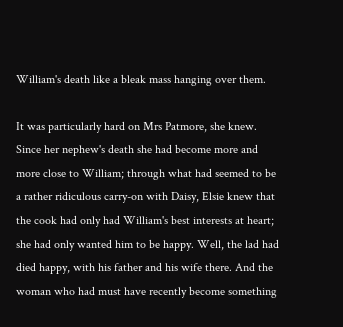William's death like a bleak mass hanging over them.

It was particularly hard on Mrs Patmore, she knew. Since her nephew's death she had become more and more close to William; through what had seemed to be a rather ridiculous carry-on with Daisy, Elsie knew that the cook had only had William's best interests at heart; she had only wanted him to be happy. Well, the lad had died happy, with his father and his wife there. And the woman who had must have recently become something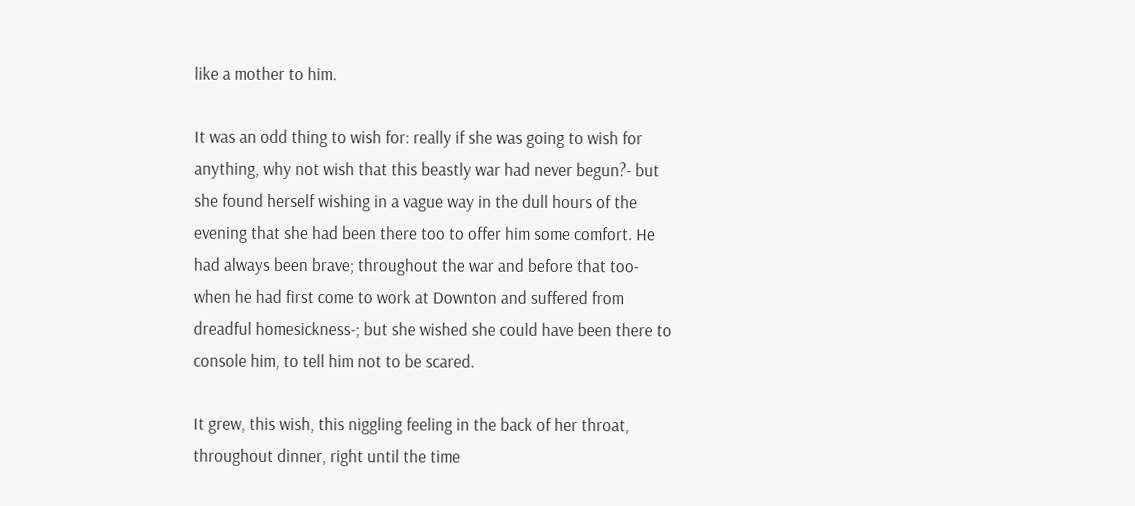like a mother to him.

It was an odd thing to wish for: really if she was going to wish for anything, why not wish that this beastly war had never begun?- but she found herself wishing in a vague way in the dull hours of the evening that she had been there too to offer him some comfort. He had always been brave; throughout the war and before that too- when he had first come to work at Downton and suffered from dreadful homesickness-; but she wished she could have been there to console him, to tell him not to be scared.

It grew, this wish, this niggling feeling in the back of her throat, throughout dinner, right until the time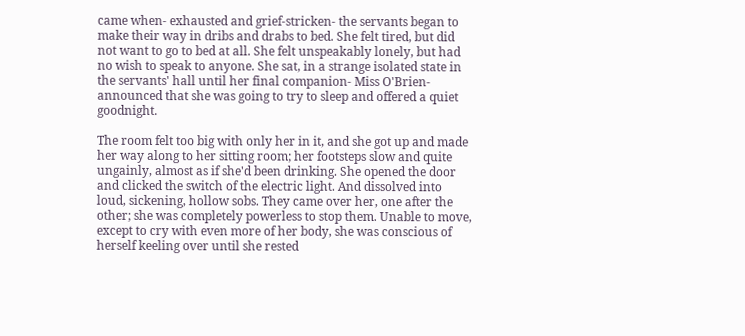came when- exhausted and grief-stricken- the servants began to make their way in dribs and drabs to bed. She felt tired, but did not want to go to bed at all. She felt unspeakably lonely, but had no wish to speak to anyone. She sat, in a strange isolated state in the servants' hall until her final companion- Miss O'Brien- announced that she was going to try to sleep and offered a quiet goodnight.

The room felt too big with only her in it, and she got up and made her way along to her sitting room; her footsteps slow and quite ungainly, almost as if she'd been drinking. She opened the door and clicked the switch of the electric light. And dissolved into loud, sickening, hollow sobs. They came over her, one after the other; she was completely powerless to stop them. Unable to move, except to cry with even more of her body, she was conscious of herself keeling over until she rested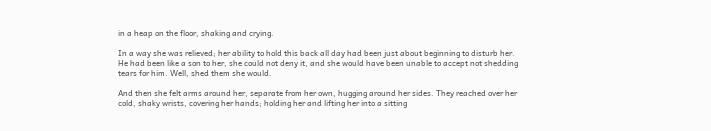in a heap on the floor, shaking and crying.

In a way she was relieved; her ability to hold this back all day had been just about beginning to disturb her. He had been like a son to her, she could not deny it, and she would have been unable to accept not shedding tears for him. Well, shed them she would.

And then she felt arms around her, separate from her own, hugging around her sides. They reached over her cold, shaky wrists, covering her hands; holding her and lifting her into a sitting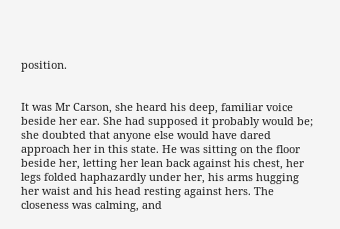position.


It was Mr Carson, she heard his deep, familiar voice beside her ear. She had supposed it probably would be; she doubted that anyone else would have dared approach her in this state. He was sitting on the floor beside her, letting her lean back against his chest, her legs folded haphazardly under her, his arms hugging her waist and his head resting against hers. The closeness was calming, and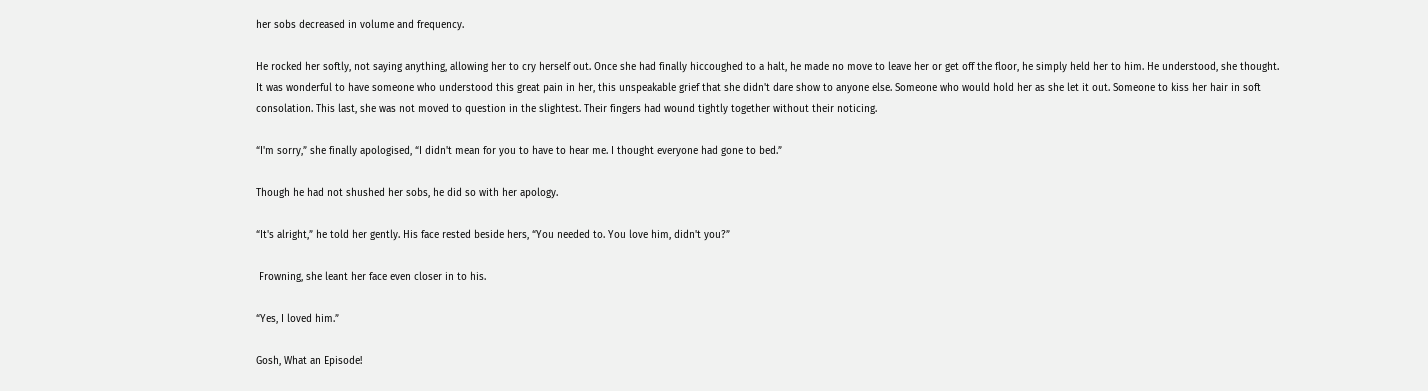her sobs decreased in volume and frequency.

He rocked her softly, not saying anything, allowing her to cry herself out. Once she had finally hiccoughed to a halt, he made no move to leave her or get off the floor, he simply held her to him. He understood, she thought. It was wonderful to have someone who understood this great pain in her, this unspeakable grief that she didn't dare show to anyone else. Someone who would hold her as she let it out. Someone to kiss her hair in soft consolation. This last, she was not moved to question in the slightest. Their fingers had wound tightly together without their noticing.

“I'm sorry,” she finally apologised, “I didn't mean for you to have to hear me. I thought everyone had gone to bed.”

Though he had not shushed her sobs, he did so with her apology.

“It's alright,” he told her gently. His face rested beside hers, “You needed to. You love him, didn't you?”

 Frowning, she leant her face even closer in to his.

“Yes, I loved him.”

Gosh, What an Episode!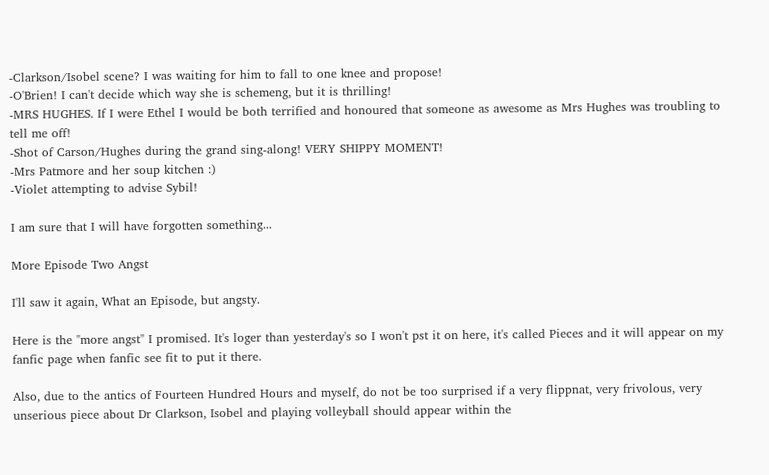-Clarkson/Isobel scene? I was waiting for him to fall to one knee and propose!
-O'Brien! I can't decide which way she is schemeng, but it is thrilling!
-MRS HUGHES. If I were Ethel I would be both terrified and honoured that someone as awesome as Mrs Hughes was troubling to tell me off!
-Shot of Carson/Hughes during the grand sing-along! VERY SHIPPY MOMENT!
-Mrs Patmore and her soup kitchen :)
-Violet attempting to advise Sybil!

I am sure that I will have forgotten something...

More Episode Two Angst

I'll saw it again, What an Episode, but angsty.

Here is the "more angst" I promised. It's loger than yesterday's so I won't pst it on here, it's called Pieces and it will appear on my fanfic page when fanfic see fit to put it there.

Also, due to the antics of Fourteen Hundred Hours and myself, do not be too surprised if a very flippnat, very frivolous, very unserious piece about Dr Clarkson, Isobel and playing volleyball should appear within the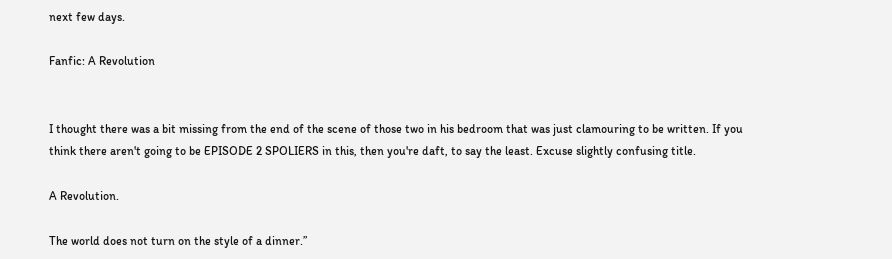next few days.

Fanfic: A Revolution


I thought there was a bit missing from the end of the scene of those two in his bedroom that was just clamouring to be written. If you think there aren't going to be EPISODE 2 SPOLIERS in this, then you're daft, to say the least. Excuse slightly confusing title.

A Revolution.

The world does not turn on the style of a dinner.”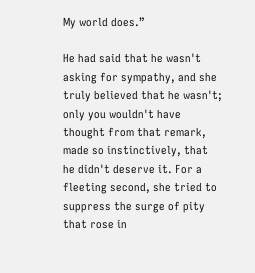My world does.”

He had said that he wasn't asking for sympathy, and she truly believed that he wasn't; only you wouldn't have thought from that remark, made so instinctively, that he didn't deserve it. For a fleeting second, she tried to suppress the surge of pity that rose in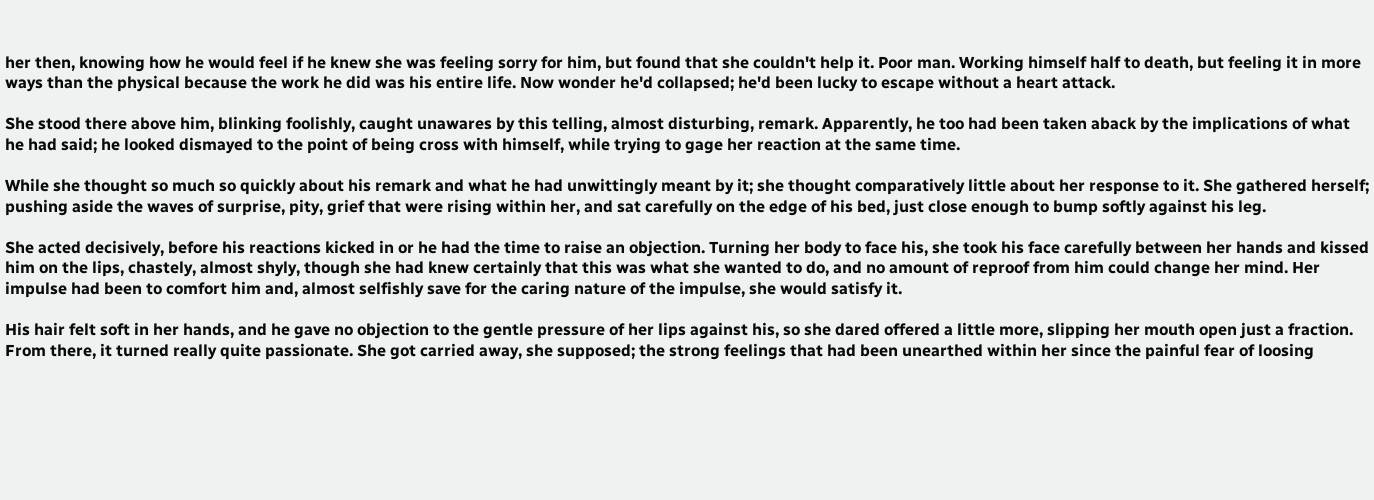her then, knowing how he would feel if he knew she was feeling sorry for him, but found that she couldn't help it. Poor man. Working himself half to death, but feeling it in more ways than the physical because the work he did was his entire life. Now wonder he'd collapsed; he'd been lucky to escape without a heart attack.

She stood there above him, blinking foolishly, caught unawares by this telling, almost disturbing, remark. Apparently, he too had been taken aback by the implications of what he had said; he looked dismayed to the point of being cross with himself, while trying to gage her reaction at the same time.

While she thought so much so quickly about his remark and what he had unwittingly meant by it; she thought comparatively little about her response to it. She gathered herself; pushing aside the waves of surprise, pity, grief that were rising within her, and sat carefully on the edge of his bed, just close enough to bump softly against his leg.

She acted decisively, before his reactions kicked in or he had the time to raise an objection. Turning her body to face his, she took his face carefully between her hands and kissed him on the lips, chastely, almost shyly, though she had knew certainly that this was what she wanted to do, and no amount of reproof from him could change her mind. Her impulse had been to comfort him and, almost selfishly save for the caring nature of the impulse, she would satisfy it.

His hair felt soft in her hands, and he gave no objection to the gentle pressure of her lips against his, so she dared offered a little more, slipping her mouth open just a fraction. From there, it turned really quite passionate. She got carried away, she supposed; the strong feelings that had been unearthed within her since the painful fear of loosing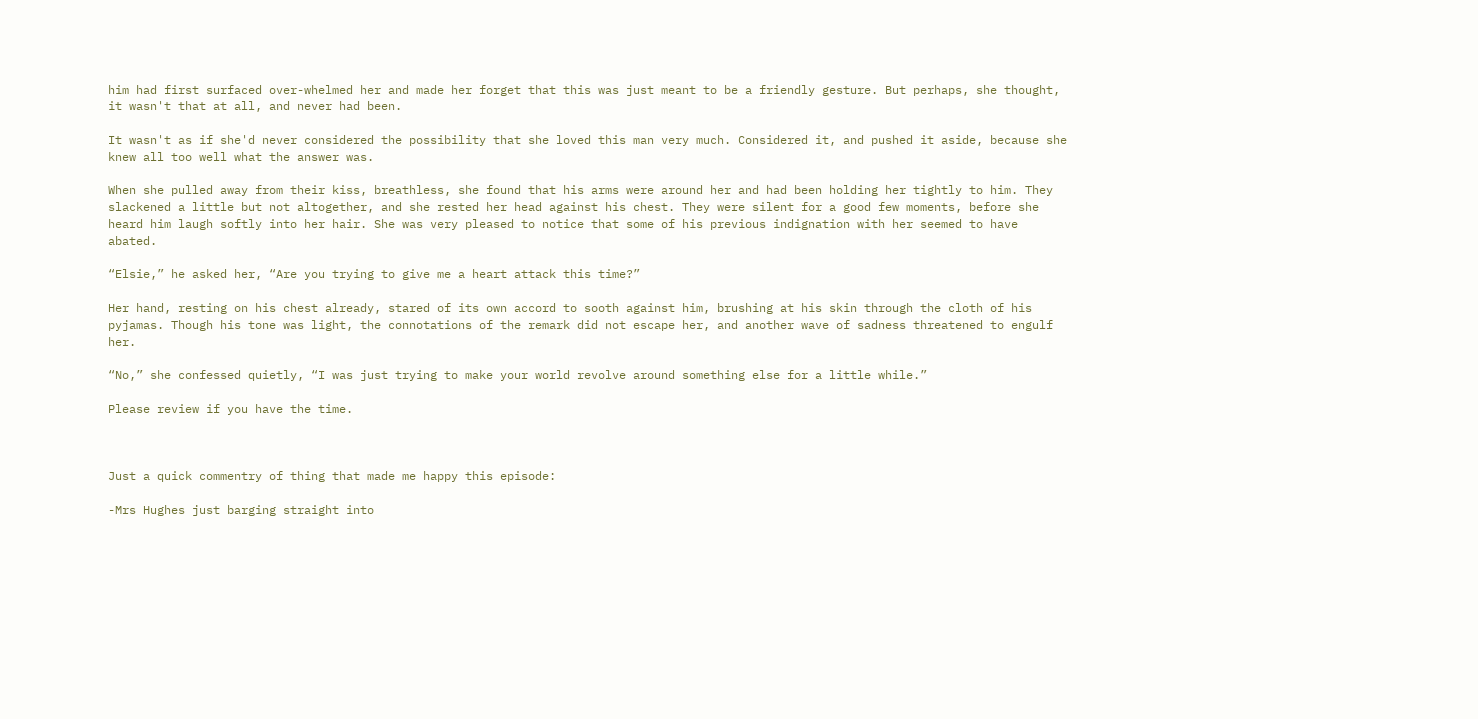him had first surfaced over-whelmed her and made her forget that this was just meant to be a friendly gesture. But perhaps, she thought, it wasn't that at all, and never had been.

It wasn't as if she'd never considered the possibility that she loved this man very much. Considered it, and pushed it aside, because she knew all too well what the answer was.

When she pulled away from their kiss, breathless, she found that his arms were around her and had been holding her tightly to him. They slackened a little but not altogether, and she rested her head against his chest. They were silent for a good few moments, before she heard him laugh softly into her hair. She was very pleased to notice that some of his previous indignation with her seemed to have abated.

“Elsie,” he asked her, “Are you trying to give me a heart attack this time?”

Her hand, resting on his chest already, stared of its own accord to sooth against him, brushing at his skin through the cloth of his pyjamas. Though his tone was light, the connotations of the remark did not escape her, and another wave of sadness threatened to engulf her.

“No,” she confessed quietly, “I was just trying to make your world revolve around something else for a little while.”

Please review if you have the time.



Just a quick commentry of thing that made me happy this episode:

-Mrs Hughes just barging straight into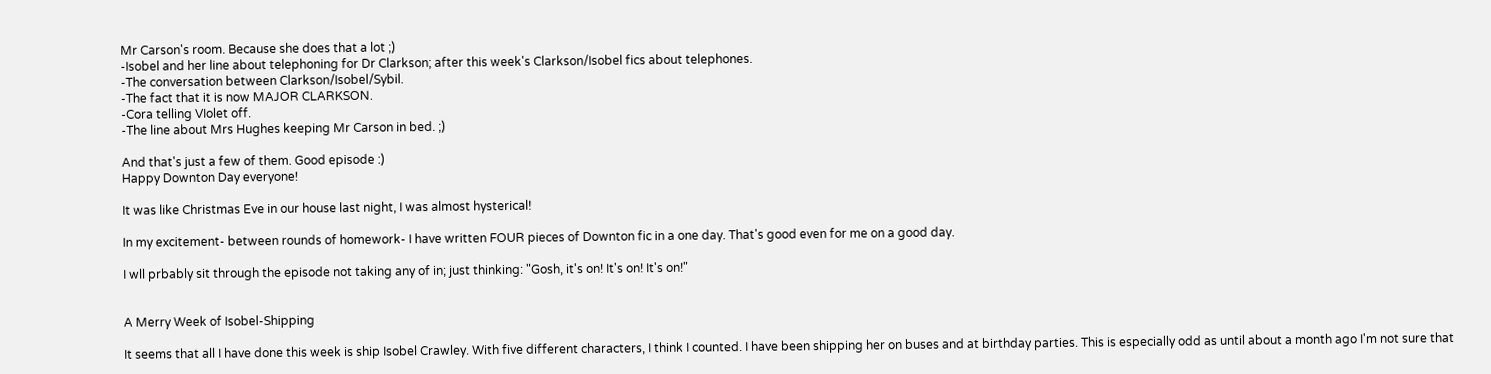Mr Carson's room. Because she does that a lot ;)
-Isobel and her line about telephoning for Dr Clarkson; after this week's Clarkson/Isobel fics about telephones.
-The conversation between Clarkson/Isobel/Sybil.
-The fact that it is now MAJOR CLARKSON.
-Cora telling VIolet off.
-The line about Mrs Hughes keeping Mr Carson in bed. ;)

And that's just a few of them. Good episode :)
Happy Downton Day everyone!

It was like Christmas Eve in our house last night, I was almost hysterical!

In my excitement- between rounds of homework- I have written FOUR pieces of Downton fic in a one day. That's good even for me on a good day.

I wll prbably sit through the episode not taking any of in; just thinking: "Gosh, it's on! It's on! It's on!"


A Merry Week of Isobel-Shipping

It seems that all I have done this week is ship Isobel Crawley. With five different characters, I think I counted. I have been shipping her on buses and at birthday parties. This is especially odd as until about a month ago I'm not sure that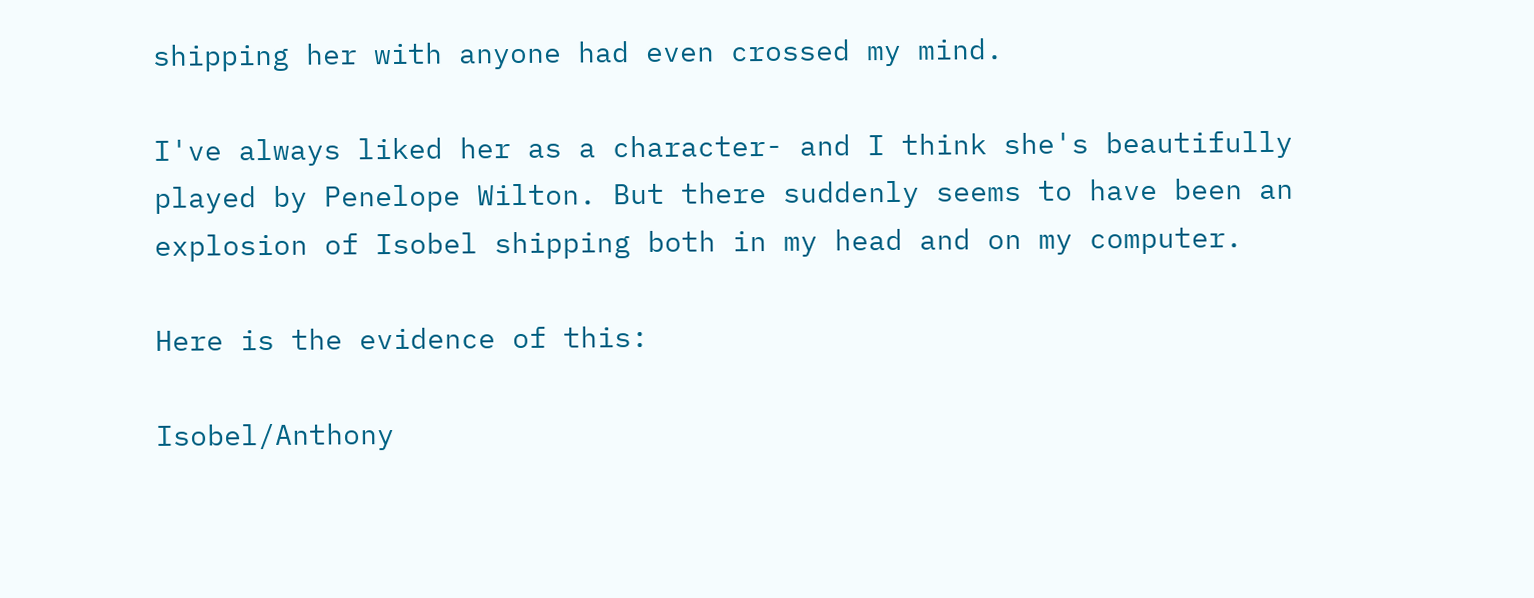shipping her with anyone had even crossed my mind.

I've always liked her as a character- and I think she's beautifully played by Penelope Wilton. But there suddenly seems to have been an explosion of Isobel shipping both in my head and on my computer.

Here is the evidence of this:

Isobel/Anthony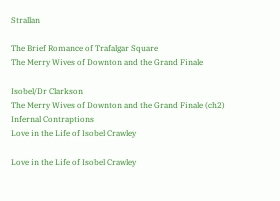Strallan

The Brief Romance of Trafalgar Square
The Merry Wives of Downton and the Grand Finale

Isobel/Dr Clarkson
The Merry Wives of Downton and the Grand Finale (ch2)
Infernal Contraptions
Love in the Life of Isobel Crawley

Love in the Life of Isobel Crawley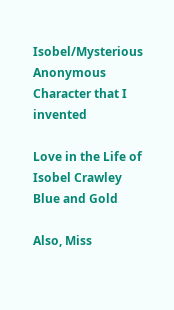Isobel/Mysterious Anonymous Character that I invented

Love in the Life of Isobel Crawley
Blue and Gold

Also, Miss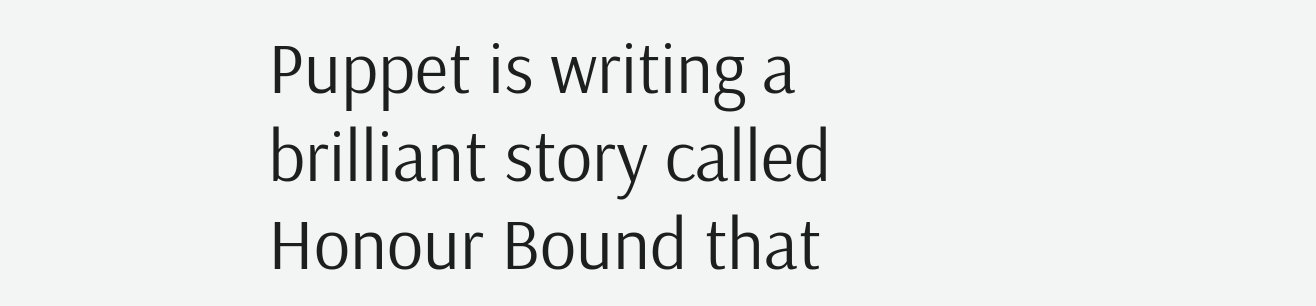Puppet is writing a brilliant story called Honour Bound that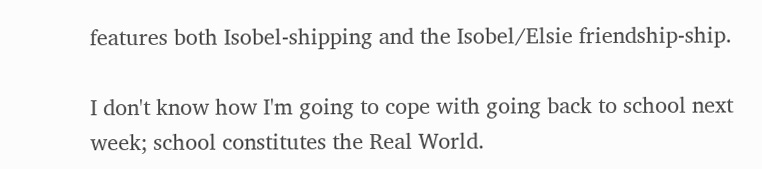features both Isobel-shipping and the Isobel/Elsie friendship-ship.

I don't know how I'm going to cope with going back to school next week; school constitutes the Real World.